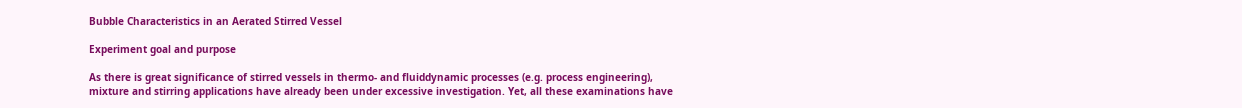Bubble Characteristics in an Aerated Stirred Vessel

Experiment goal and purpose

As there is great significance of stirred vessels in thermo- and fluiddynamic processes (e.g. process engineering), mixture and stirring applications have already been under excessive investigation. Yet, all these examinations have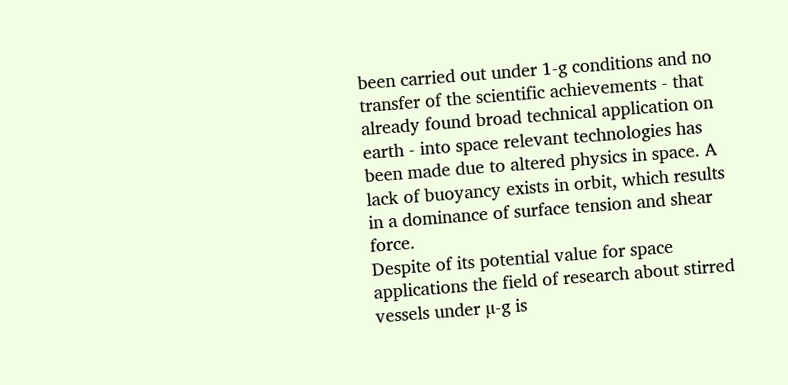been carried out under 1-g conditions and no transfer of the scientific achievements - that already found broad technical application on earth - into space relevant technologies has been made due to altered physics in space. A lack of buoyancy exists in orbit, which results in a dominance of surface tension and shear force.
Despite of its potential value for space applications the field of research about stirred vessels under µ-g is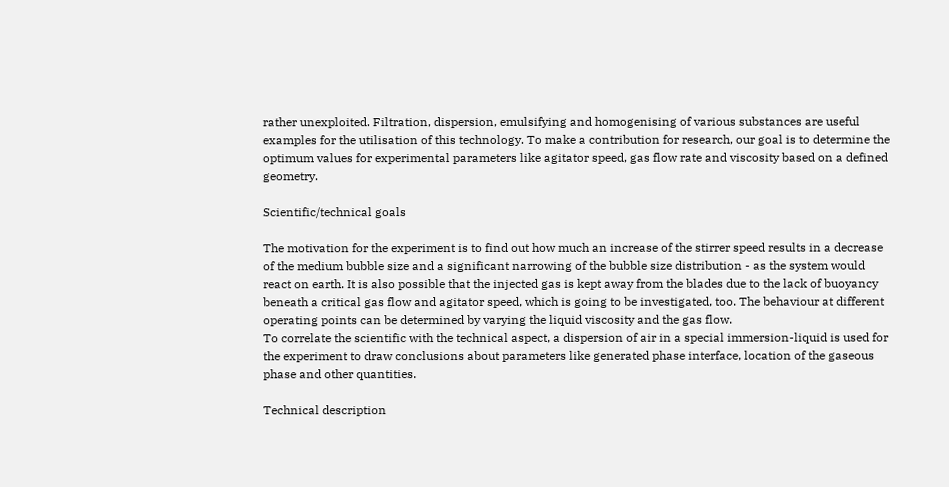rather unexploited. Filtration, dispersion, emulsifying and homogenising of various substances are useful examples for the utilisation of this technology. To make a contribution for research, our goal is to determine the optimum values for experimental parameters like agitator speed, gas flow rate and viscosity based on a defined geometry.

Scientific/technical goals

The motivation for the experiment is to find out how much an increase of the stirrer speed results in a decrease of the medium bubble size and a significant narrowing of the bubble size distribution - as the system would react on earth. It is also possible that the injected gas is kept away from the blades due to the lack of buoyancy beneath a critical gas flow and agitator speed, which is going to be investigated, too. The behaviour at different operating points can be determined by varying the liquid viscosity and the gas flow.
To correlate the scientific with the technical aspect, a dispersion of air in a special immersion-liquid is used for the experiment to draw conclusions about parameters like generated phase interface, location of the gaseous phase and other quantities.

Technical description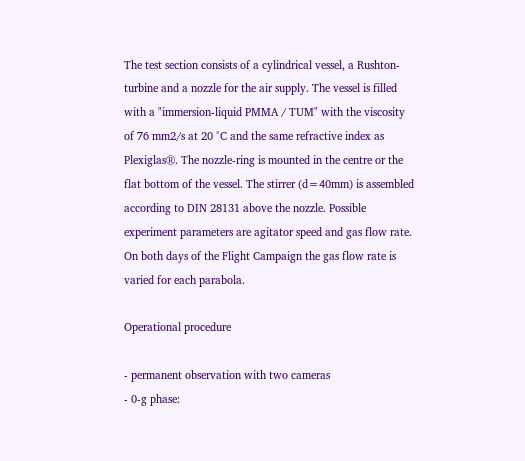The test section consists of a cylindrical vessel, a Rushton-turbine and a nozzle for the air supply. The vessel is filled with a "immersion-liquid PMMA / TUM" with the viscosity of 76 mm2/s at 20 °C and the same refractive index as Plexiglas®. The nozzle-ring is mounted in the centre or the flat bottom of the vessel. The stirrer (d=40mm) is assembled according to DIN 28131 above the nozzle. Possible experiment parameters are agitator speed and gas flow rate. On both days of the Flight Campaign the gas flow rate is varied for each parabola.

Operational procedure

- permanent observation with two cameras
- 0-g phase: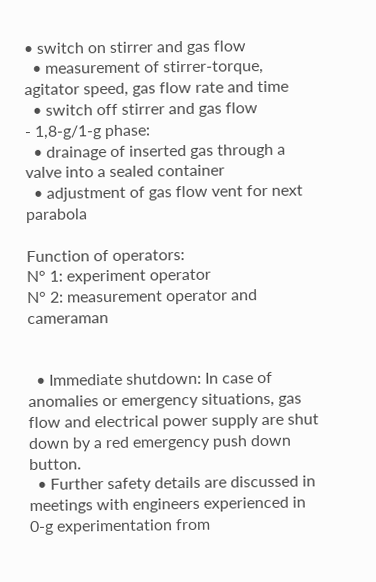• switch on stirrer and gas flow
  • measurement of stirrer-torque, agitator speed, gas flow rate and time
  • switch off stirrer and gas flow
- 1,8-g/1-g phase:
  • drainage of inserted gas through a valve into a sealed container
  • adjustment of gas flow vent for next parabola

Function of operators:
N° 1: experiment operator
N° 2: measurement operator and cameraman


  • Immediate shutdown: In case of anomalies or emergency situations, gas flow and electrical power supply are shut down by a red emergency push down button.
  • Further safety details are discussed in meetings with engineers experienced in 0-g experimentation from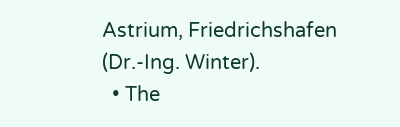Astrium, Friedrichshafen (Dr.-Ing. Winter).
  • The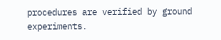procedures are verified by ground experiments.